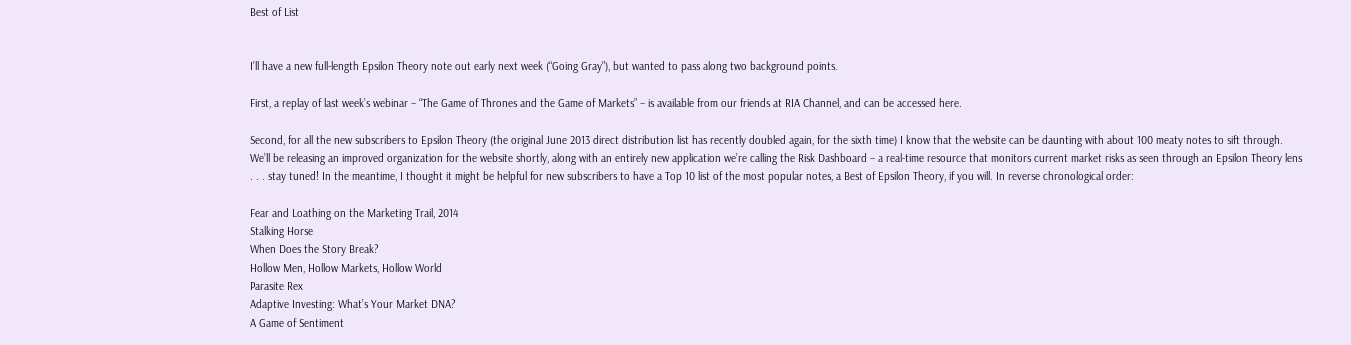Best of List


I’ll have a new full-length Epsilon Theory note out early next week (“Going Gray”), but wanted to pass along two background points.

First, a replay of last week’s webinar – “The Game of Thrones and the Game of Markets” – is available from our friends at RIA Channel, and can be accessed here.

Second, for all the new subscribers to Epsilon Theory (the original June 2013 direct distribution list has recently doubled again, for the sixth time) I know that the website can be daunting with about 100 meaty notes to sift through. We’ll be releasing an improved organization for the website shortly, along with an entirely new application we’re calling the Risk Dashboard – a real-time resource that monitors current market risks as seen through an Epsilon Theory lens . . . stay tuned! In the meantime, I thought it might be helpful for new subscribers to have a Top 10 list of the most popular notes, a Best of Epsilon Theory, if you will. In reverse chronological order:

Fear and Loathing on the Marketing Trail, 2014
Stalking Horse
When Does the Story Break?
Hollow Men, Hollow Markets, Hollow World
Parasite Rex
Adaptive Investing: What’s Your Market DNA?
A Game of Sentiment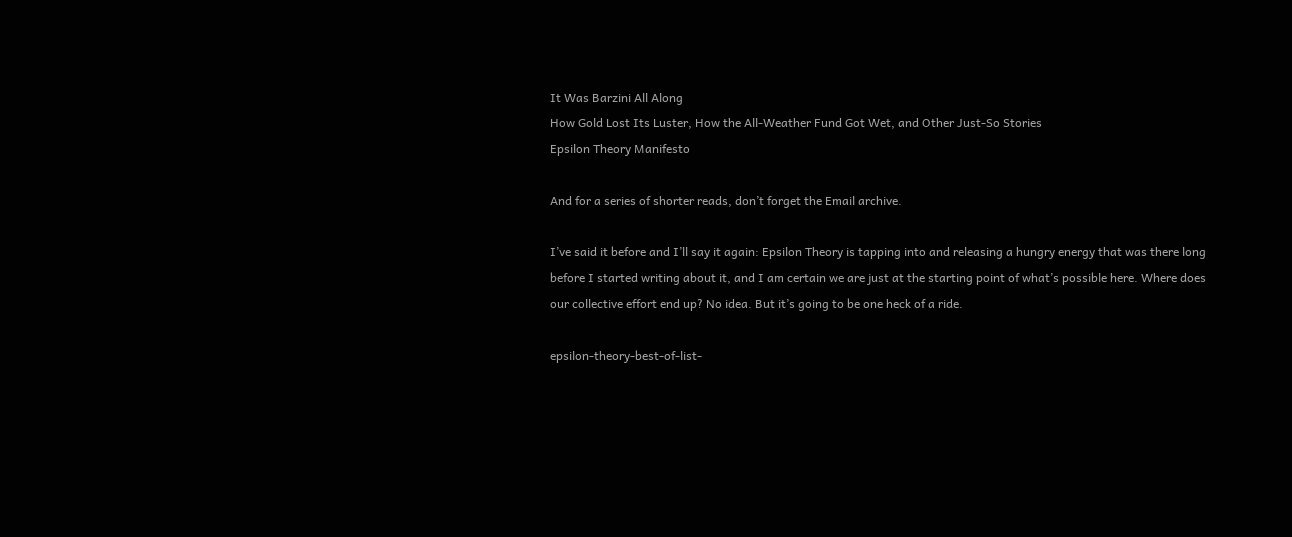It Was Barzini All Along
How Gold Lost Its Luster, How the All-Weather Fund Got Wet, and Other Just-So Stories
Epsilon Theory Manifesto

And for a series of shorter reads, don’t forget the Email archive.

I’ve said it before and I’ll say it again: Epsilon Theory is tapping into and releasing a hungry energy that was there long before I started writing about it, and I am certain we are just at the starting point of what’s possible here. Where does our collective effort end up? No idea. But it’s going to be one heck of a ride.

epsilon-theory-best-of-list-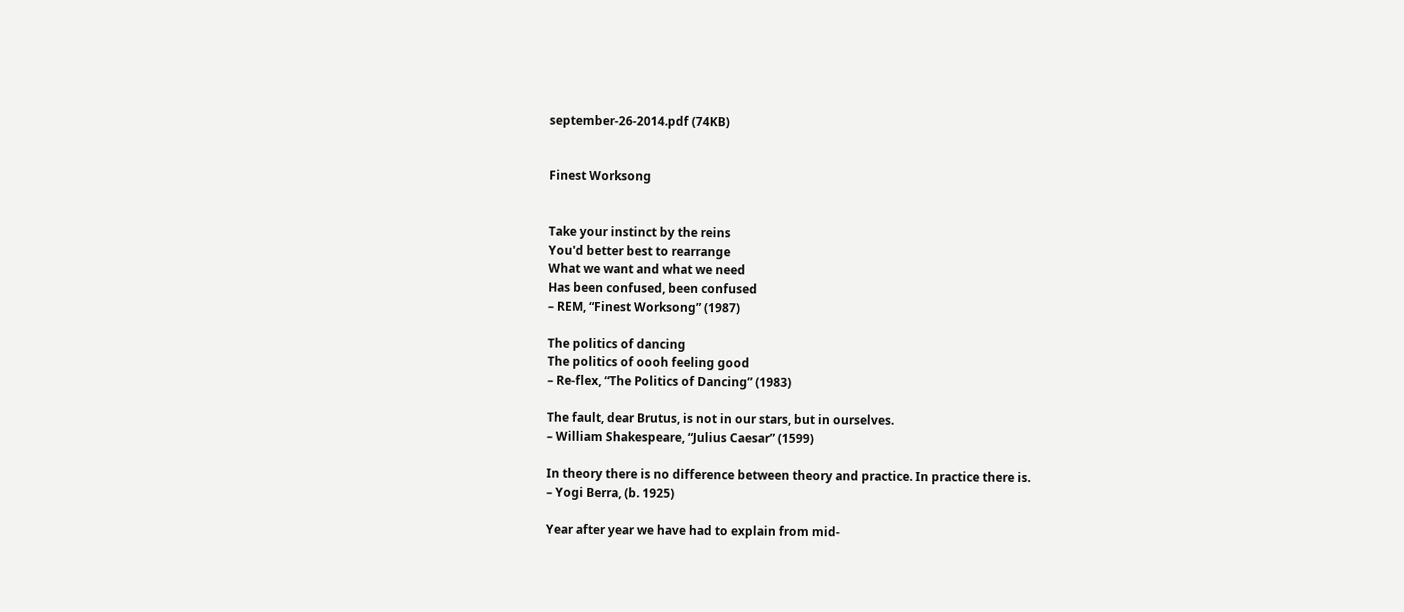september-26-2014.pdf (74KB)


Finest Worksong


Take your instinct by the reins
You'd better best to rearrange
What we want and what we need
Has been confused, been confused
– REM, “Finest Worksong” (1987)

The politics of dancing
The politics of oooh feeling good
– Re-flex, “The Politics of Dancing” (1983)

The fault, dear Brutus, is not in our stars, but in ourselves.
– William Shakespeare, “Julius Caesar” (1599)

In theory there is no difference between theory and practice. In practice there is.
– Yogi Berra, (b. 1925)

Year after year we have had to explain from mid-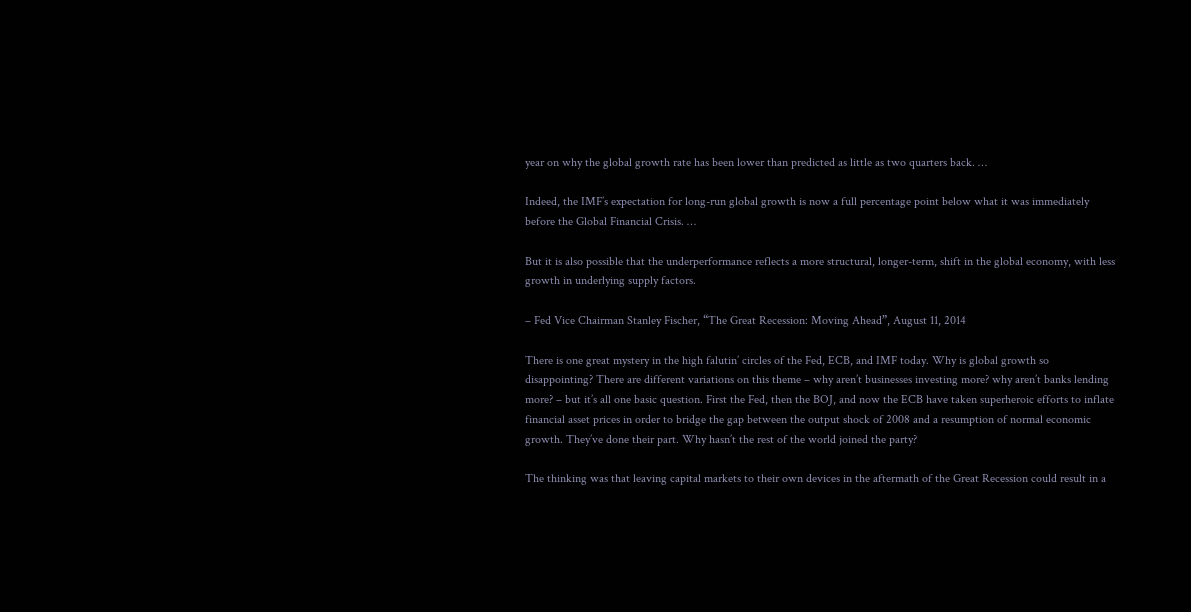year on why the global growth rate has been lower than predicted as little as two quarters back. …

Indeed, the IMF’s expectation for long-run global growth is now a full percentage point below what it was immediately before the Global Financial Crisis. …

But it is also possible that the underperformance reflects a more structural, longer-term, shift in the global economy, with less growth in underlying supply factors.

– Fed Vice Chairman Stanley Fischer, “The Great Recession: Moving Ahead”, August 11, 2014

There is one great mystery in the high falutin’ circles of the Fed, ECB, and IMF today. Why is global growth so disappointing? There are different variations on this theme – why aren’t businesses investing more? why aren’t banks lending more? – but it’s all one basic question. First the Fed, then the BOJ, and now the ECB have taken superheroic efforts to inflate financial asset prices in order to bridge the gap between the output shock of 2008 and a resumption of normal economic growth. They’ve done their part. Why hasn’t the rest of the world joined the party?

The thinking was that leaving capital markets to their own devices in the aftermath of the Great Recession could result in a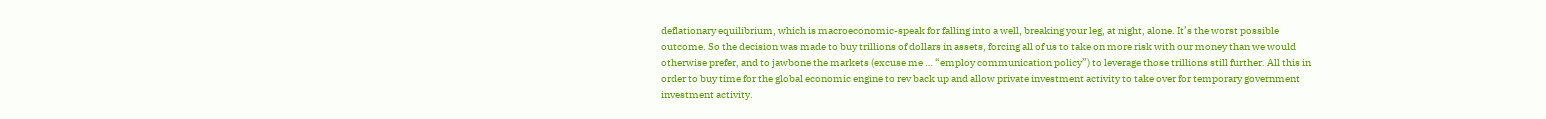deflationary equilibrium, which is macroeconomic-speak for falling into a well, breaking your leg, at night, alone. It’s the worst possible outcome. So the decision was made to buy trillions of dollars in assets, forcing all of us to take on more risk with our money than we would otherwise prefer, and to jawbone the markets (excuse me … “employ communication policy”) to leverage those trillions still further. All this in order to buy time for the global economic engine to rev back up and allow private investment activity to take over for temporary government investment activity.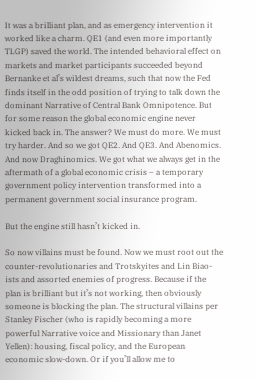It was a brilliant plan, and as emergency intervention it worked like a charm. QE1 (and even more importantly TLGP) saved the world. The intended behavioral effect on markets and market participants succeeded beyond Bernanke et al’s wildest dreams, such that now the Fed finds itself in the odd position of trying to talk down the dominant Narrative of Central Bank Omnipotence. But for some reason the global economic engine never kicked back in. The answer? We must do more. We must try harder. And so we got QE2. And QE3. And Abenomics. And now Draghinomics. We got what we always get in the aftermath of a global economic crisis – a temporary government policy intervention transformed into a permanent government social insurance program.

But the engine still hasn’t kicked in.

So now villains must be found. Now we must root out the counter-revolutionaries and Trotskyites and Lin Biao-ists and assorted enemies of progress. Because if the plan is brilliant but it’s not working, then obviously someone is blocking the plan. The structural villains per Stanley Fischer (who is rapidly becoming a more powerful Narrative voice and Missionary than Janet Yellen): housing, fiscal policy, and the European economic slow-down. Or if you’ll allow me to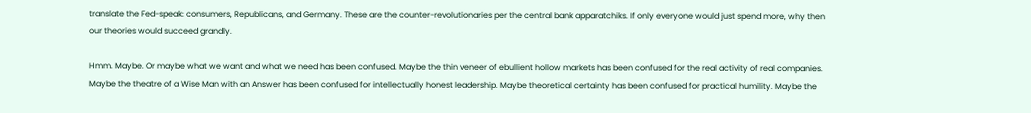translate the Fed-speak: consumers, Republicans, and Germany. These are the counter-revolutionaries per the central bank apparatchiks. If only everyone would just spend more, why then our theories would succeed grandly.

Hmm. Maybe. Or maybe what we want and what we need has been confused. Maybe the thin veneer of ebullient hollow markets has been confused for the real activity of real companies. Maybe the theatre of a Wise Man with an Answer has been confused for intellectually honest leadership. Maybe theoretical certainty has been confused for practical humility. Maybe the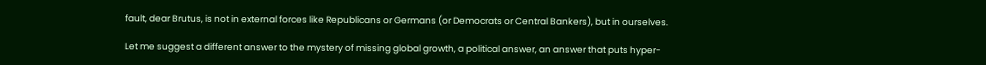fault, dear Brutus, is not in external forces like Republicans or Germans (or Democrats or Central Bankers), but in ourselves.

Let me suggest a different answer to the mystery of missing global growth, a political answer, an answer that puts hyper-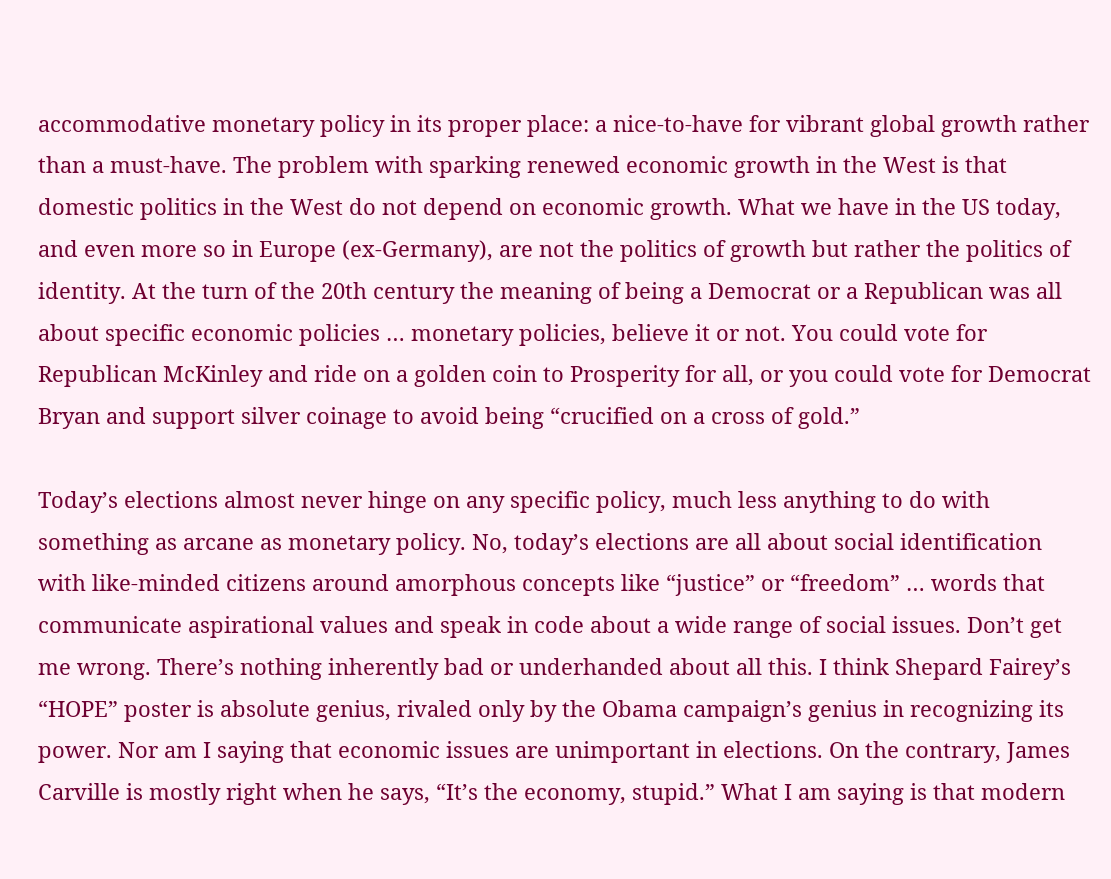accommodative monetary policy in its proper place: a nice-to-have for vibrant global growth rather than a must-have. The problem with sparking renewed economic growth in the West is that domestic politics in the West do not depend on economic growth. What we have in the US today, and even more so in Europe (ex-Germany), are not the politics of growth but rather the politics of identity. At the turn of the 20th century the meaning of being a Democrat or a Republican was all about specific economic policies … monetary policies, believe it or not. You could vote for Republican McKinley and ride on a golden coin to Prosperity for all, or you could vote for Democrat Bryan and support silver coinage to avoid being “crucified on a cross of gold.”

Today’s elections almost never hinge on any specific policy, much less anything to do with something as arcane as monetary policy. No, today’s elections are all about social identification with like-minded citizens around amorphous concepts like “justice” or “freedom” … words that communicate aspirational values and speak in code about a wide range of social issues. Don’t get me wrong. There’s nothing inherently bad or underhanded about all this. I think Shepard Fairey’s “HOPE” poster is absolute genius, rivaled only by the Obama campaign’s genius in recognizing its power. Nor am I saying that economic issues are unimportant in elections. On the contrary, James Carville is mostly right when he says, “It’s the economy, stupid.” What I am saying is that modern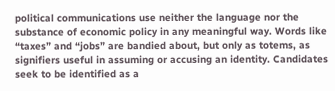political communications use neither the language nor the substance of economic policy in any meaningful way. Words like “taxes” and “jobs” are bandied about, but only as totems, as signifiers useful in assuming or accusing an identity. Candidates seek to be identified as a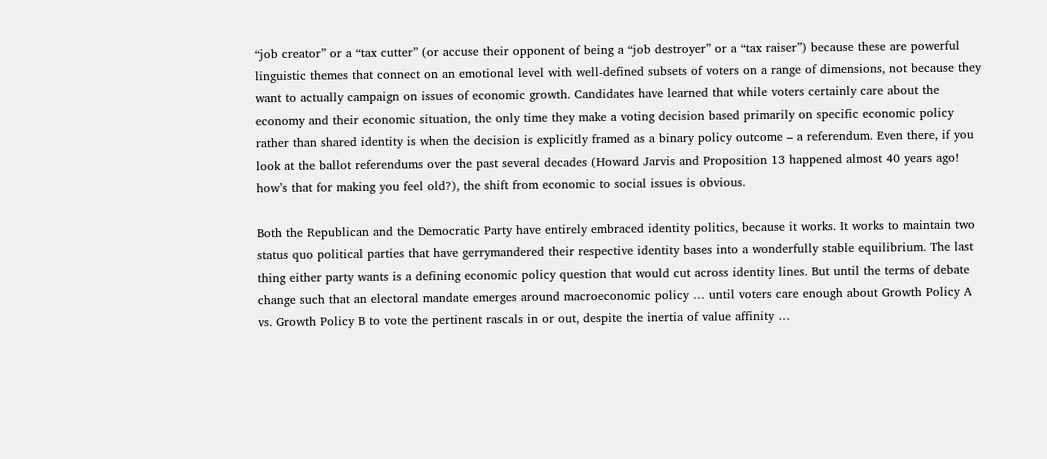“job creator” or a “tax cutter” (or accuse their opponent of being a “job destroyer” or a “tax raiser”) because these are powerful linguistic themes that connect on an emotional level with well-defined subsets of voters on a range of dimensions, not because they want to actually campaign on issues of economic growth. Candidates have learned that while voters certainly care about the economy and their economic situation, the only time they make a voting decision based primarily on specific economic policy rather than shared identity is when the decision is explicitly framed as a binary policy outcome – a referendum. Even there, if you look at the ballot referendums over the past several decades (Howard Jarvis and Proposition 13 happened almost 40 years ago! how’s that for making you feel old?), the shift from economic to social issues is obvious.

Both the Republican and the Democratic Party have entirely embraced identity politics, because it works. It works to maintain two status quo political parties that have gerrymandered their respective identity bases into a wonderfully stable equilibrium. The last thing either party wants is a defining economic policy question that would cut across identity lines. But until the terms of debate change such that an electoral mandate emerges around macroeconomic policy … until voters care enough about Growth Policy A vs. Growth Policy B to vote the pertinent rascals in or out, despite the inertia of value affinity …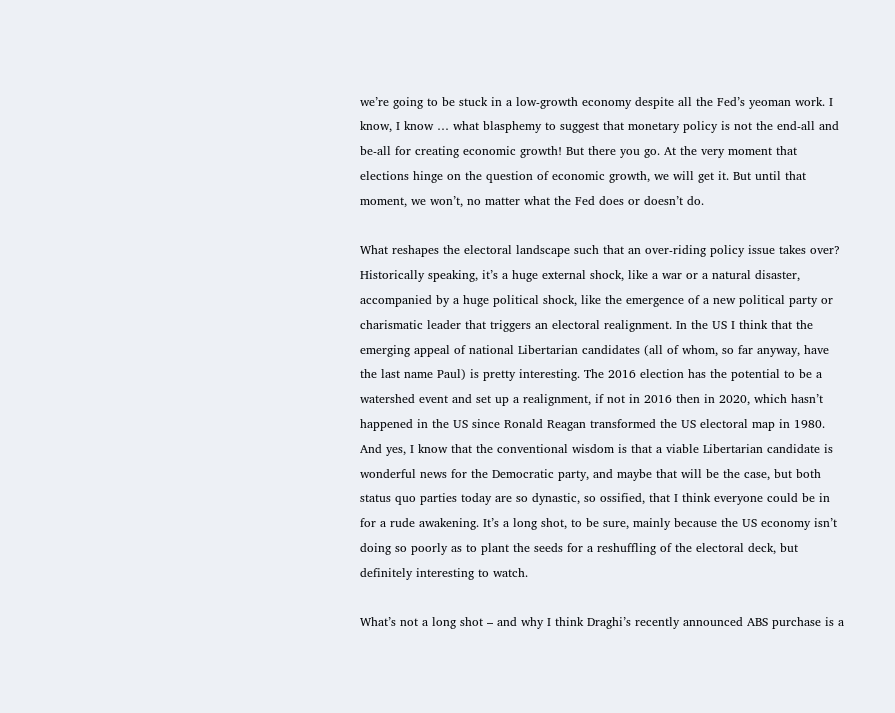we’re going to be stuck in a low-growth economy despite all the Fed’s yeoman work. I know, I know … what blasphemy to suggest that monetary policy is not the end-all and be-all for creating economic growth! But there you go. At the very moment that elections hinge on the question of economic growth, we will get it. But until that moment, we won’t, no matter what the Fed does or doesn’t do.

What reshapes the electoral landscape such that an over-riding policy issue takes over? Historically speaking, it’s a huge external shock, like a war or a natural disaster, accompanied by a huge political shock, like the emergence of a new political party or charismatic leader that triggers an electoral realignment. In the US I think that the emerging appeal of national Libertarian candidates (all of whom, so far anyway, have the last name Paul) is pretty interesting. The 2016 election has the potential to be a watershed event and set up a realignment, if not in 2016 then in 2020, which hasn’t happened in the US since Ronald Reagan transformed the US electoral map in 1980. And yes, I know that the conventional wisdom is that a viable Libertarian candidate is wonderful news for the Democratic party, and maybe that will be the case, but both status quo parties today are so dynastic, so ossified, that I think everyone could be in for a rude awakening. It’s a long shot, to be sure, mainly because the US economy isn’t doing so poorly as to plant the seeds for a reshuffling of the electoral deck, but definitely interesting to watch.

What’s not a long shot – and why I think Draghi’s recently announced ABS purchase is a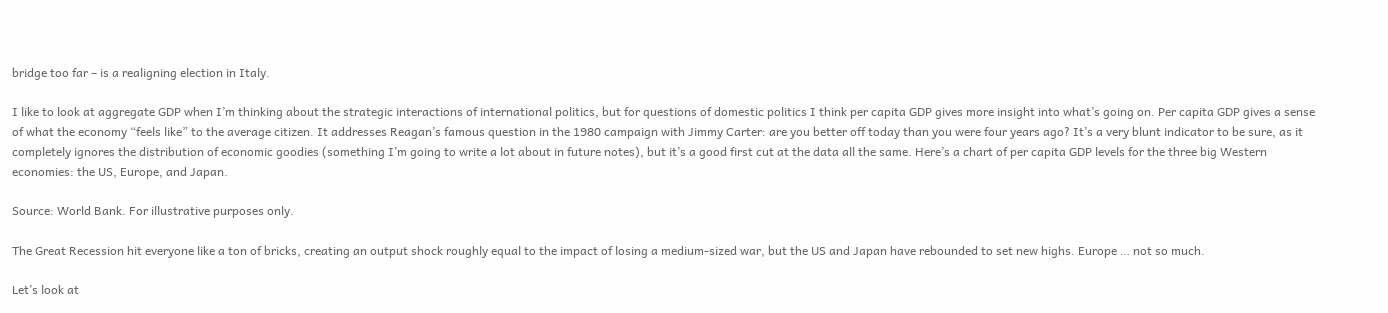bridge too far – is a realigning election in Italy.

I like to look at aggregate GDP when I’m thinking about the strategic interactions of international politics, but for questions of domestic politics I think per capita GDP gives more insight into what’s going on. Per capita GDP gives a sense of what the economy “feels like” to the average citizen. It addresses Reagan’s famous question in the 1980 campaign with Jimmy Carter: are you better off today than you were four years ago? It’s a very blunt indicator to be sure, as it completely ignores the distribution of economic goodies (something I’m going to write a lot about in future notes), but it’s a good first cut at the data all the same. Here’s a chart of per capita GDP levels for the three big Western economies: the US, Europe, and Japan.

Source: World Bank. For illustrative purposes only.

The Great Recession hit everyone like a ton of bricks, creating an output shock roughly equal to the impact of losing a medium-sized war, but the US and Japan have rebounded to set new highs. Europe … not so much.

Let’s look at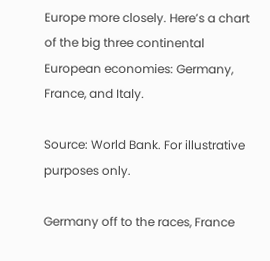Europe more closely. Here’s a chart of the big three continental European economies: Germany, France, and Italy.

Source: World Bank. For illustrative purposes only.

Germany off to the races, France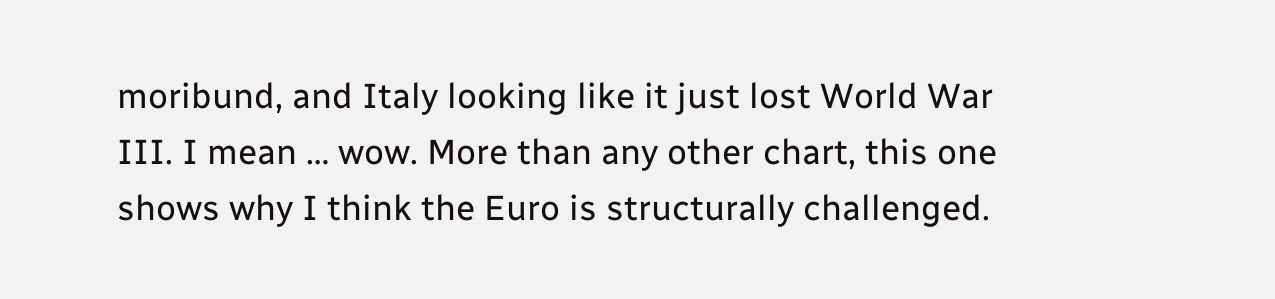moribund, and Italy looking like it just lost World War III. I mean … wow. More than any other chart, this one shows why I think the Euro is structurally challenged.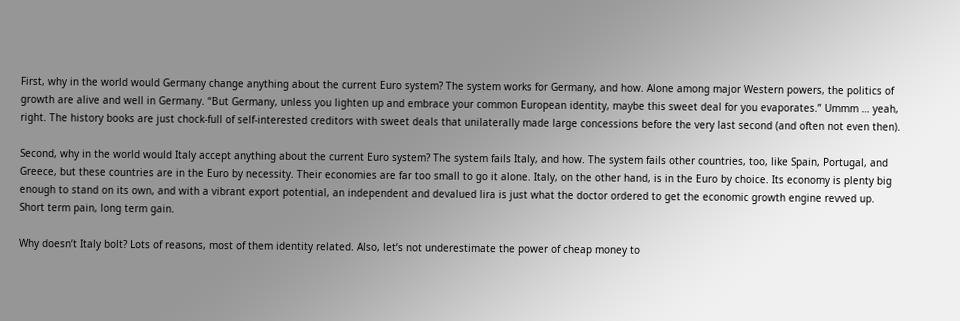First, why in the world would Germany change anything about the current Euro system? The system works for Germany, and how. Alone among major Western powers, the politics of growth are alive and well in Germany. “But Germany, unless you lighten up and embrace your common European identity, maybe this sweet deal for you evaporates.” Ummm … yeah, right. The history books are just chock-full of self-interested creditors with sweet deals that unilaterally made large concessions before the very last second (and often not even then).

Second, why in the world would Italy accept anything about the current Euro system? The system fails Italy, and how. The system fails other countries, too, like Spain, Portugal, and Greece, but these countries are in the Euro by necessity. Their economies are far too small to go it alone. Italy, on the other hand, is in the Euro by choice. Its economy is plenty big enough to stand on its own, and with a vibrant export potential, an independent and devalued lira is just what the doctor ordered to get the economic growth engine revved up. Short term pain, long term gain.

Why doesn’t Italy bolt? Lots of reasons, most of them identity related. Also, let’s not underestimate the power of cheap money to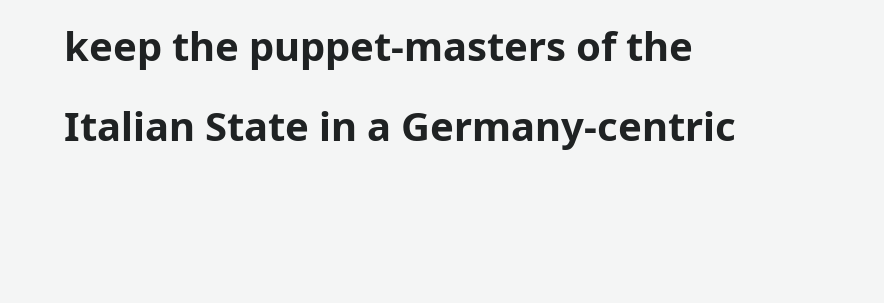keep the puppet-masters of the Italian State in a Germany-centric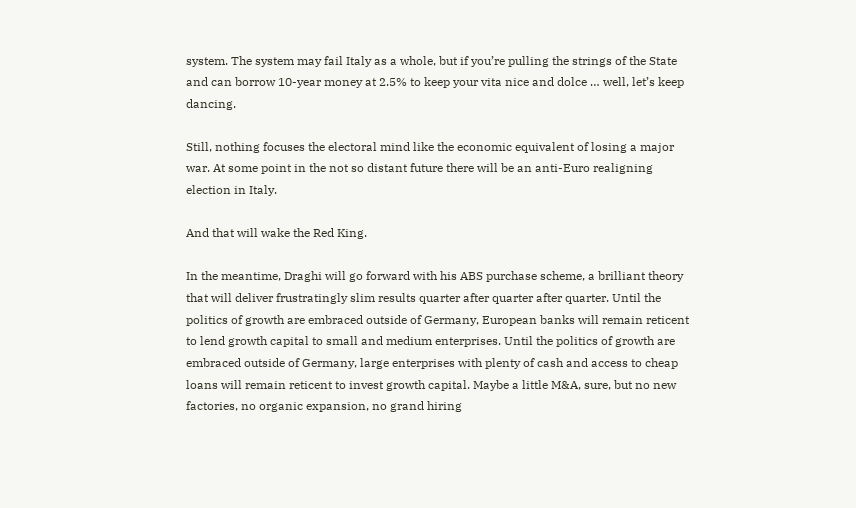system. The system may fail Italy as a whole, but if you’re pulling the strings of the State and can borrow 10-year money at 2.5% to keep your vita nice and dolce … well, let’s keep dancing.

Still, nothing focuses the electoral mind like the economic equivalent of losing a major war. At some point in the not so distant future there will be an anti-Euro realigning election in Italy.

And that will wake the Red King.

In the meantime, Draghi will go forward with his ABS purchase scheme, a brilliant theory that will deliver frustratingly slim results quarter after quarter after quarter. Until the politics of growth are embraced outside of Germany, European banks will remain reticent to lend growth capital to small and medium enterprises. Until the politics of growth are embraced outside of Germany, large enterprises with plenty of cash and access to cheap loans will remain reticent to invest growth capital. Maybe a little M&A, sure, but no new factories, no organic expansion, no grand hiring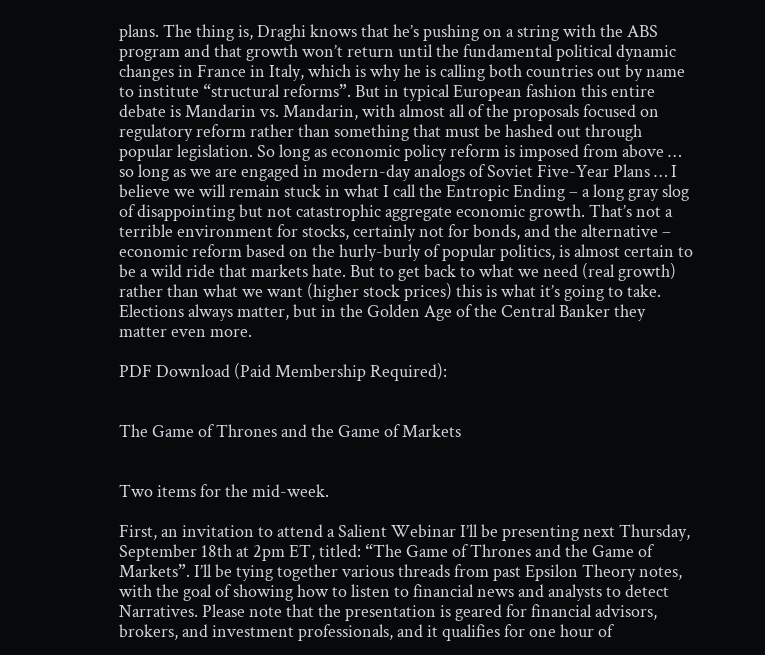plans. The thing is, Draghi knows that he’s pushing on a string with the ABS program and that growth won’t return until the fundamental political dynamic changes in France in Italy, which is why he is calling both countries out by name to institute “structural reforms”. But in typical European fashion this entire debate is Mandarin vs. Mandarin, with almost all of the proposals focused on regulatory reform rather than something that must be hashed out through popular legislation. So long as economic policy reform is imposed from above … so long as we are engaged in modern-day analogs of Soviet Five-Year Plans … I believe we will remain stuck in what I call the Entropic Ending – a long gray slog of disappointing but not catastrophic aggregate economic growth. That’s not a terrible environment for stocks, certainly not for bonds, and the alternative – economic reform based on the hurly-burly of popular politics, is almost certain to be a wild ride that markets hate. But to get back to what we need (real growth) rather than what we want (higher stock prices) this is what it’s going to take. Elections always matter, but in the Golden Age of the Central Banker they matter even more.

PDF Download (Paid Membership Required):


The Game of Thrones and the Game of Markets


Two items for the mid-week.

First, an invitation to attend a Salient Webinar I’ll be presenting next Thursday, September 18th at 2pm ET, titled: “The Game of Thrones and the Game of Markets”. I’ll be tying together various threads from past Epsilon Theory notes, with the goal of showing how to listen to financial news and analysts to detect Narratives. Please note that the presentation is geared for financial advisors, brokers, and investment professionals, and it qualifies for one hour of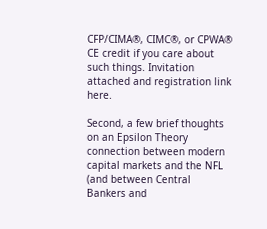CFP/CIMA®, CIMC®, or CPWA® CE credit if you care about such things. Invitation attached and registration link here.

Second, a few brief thoughts on an Epsilon Theory connection between modern capital markets and the NFL (and between Central Bankers and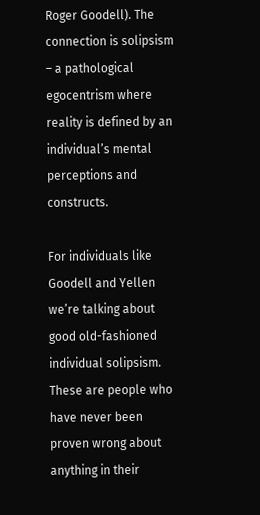Roger Goodell). The connection is solipsism – a pathological egocentrism where reality is defined by an individual’s mental perceptions and constructs.

For individuals like Goodell and Yellen we’re talking about good old-fashioned individual solipsism. These are people who have never been proven wrong about anything in their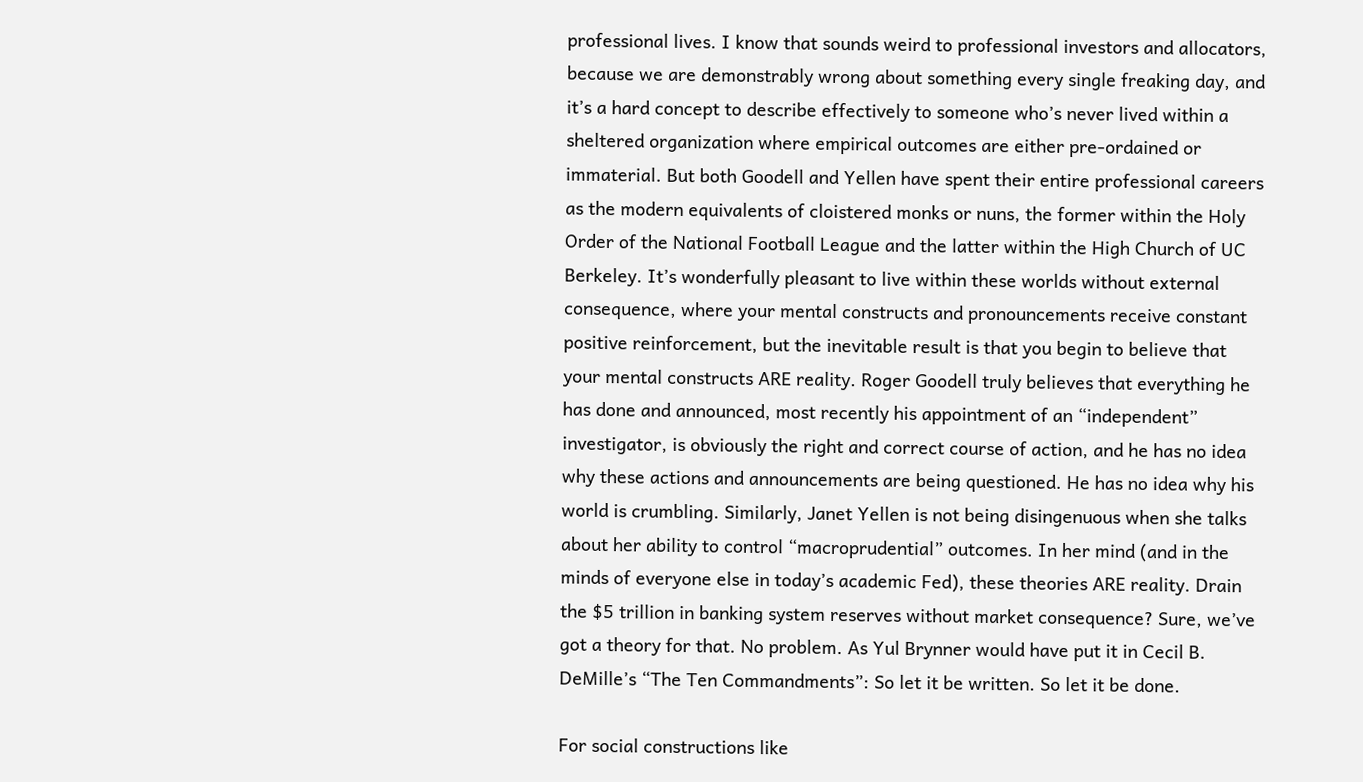professional lives. I know that sounds weird to professional investors and allocators, because we are demonstrably wrong about something every single freaking day, and it’s a hard concept to describe effectively to someone who’s never lived within a sheltered organization where empirical outcomes are either pre-ordained or immaterial. But both Goodell and Yellen have spent their entire professional careers as the modern equivalents of cloistered monks or nuns, the former within the Holy Order of the National Football League and the latter within the High Church of UC Berkeley. It’s wonderfully pleasant to live within these worlds without external consequence, where your mental constructs and pronouncements receive constant positive reinforcement, but the inevitable result is that you begin to believe that your mental constructs ARE reality. Roger Goodell truly believes that everything he has done and announced, most recently his appointment of an “independent” investigator, is obviously the right and correct course of action, and he has no idea why these actions and announcements are being questioned. He has no idea why his world is crumbling. Similarly, Janet Yellen is not being disingenuous when she talks about her ability to control “macroprudential” outcomes. In her mind (and in the minds of everyone else in today’s academic Fed), these theories ARE reality. Drain the $5 trillion in banking system reserves without market consequence? Sure, we’ve got a theory for that. No problem. As Yul Brynner would have put it in Cecil B. DeMille’s “The Ten Commandments”: So let it be written. So let it be done.

For social constructions like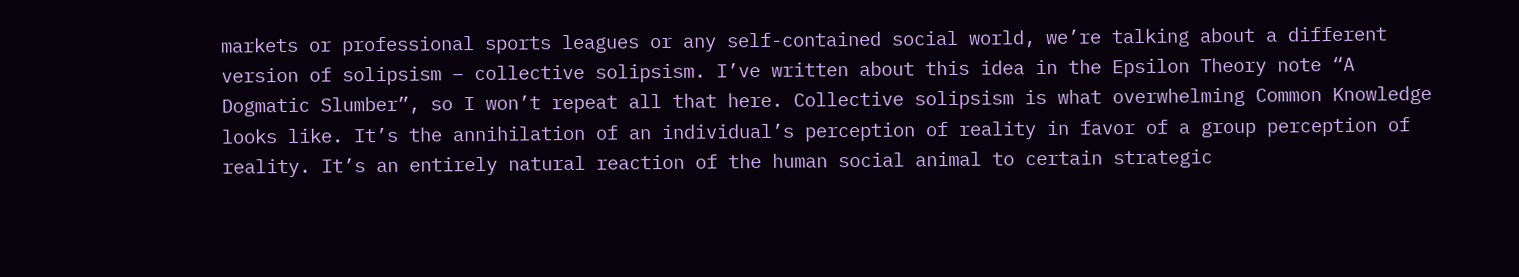markets or professional sports leagues or any self-contained social world, we’re talking about a different version of solipsism – collective solipsism. I’ve written about this idea in the Epsilon Theory note “A Dogmatic Slumber”, so I won’t repeat all that here. Collective solipsism is what overwhelming Common Knowledge looks like. It’s the annihilation of an individual’s perception of reality in favor of a group perception of reality. It’s an entirely natural reaction of the human social animal to certain strategic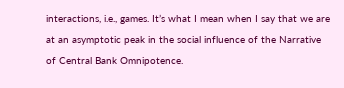interactions, i.e., games. It’s what I mean when I say that we are at an asymptotic peak in the social influence of the Narrative of Central Bank Omnipotence.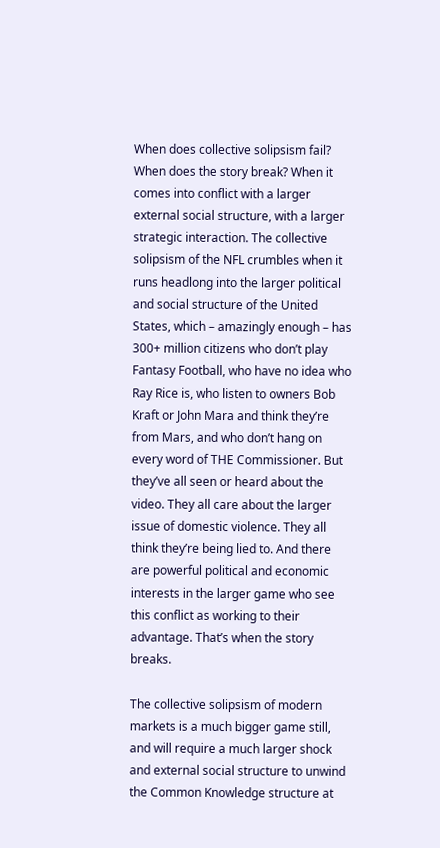When does collective solipsism fail? When does the story break? When it comes into conflict with a larger external social structure, with a larger strategic interaction. The collective solipsism of the NFL crumbles when it runs headlong into the larger political and social structure of the United States, which – amazingly enough – has 300+ million citizens who don’t play Fantasy Football, who have no idea who Ray Rice is, who listen to owners Bob Kraft or John Mara and think they’re from Mars, and who don’t hang on every word of THE Commissioner. But they’ve all seen or heard about the video. They all care about the larger issue of domestic violence. They all think they’re being lied to. And there are powerful political and economic interests in the larger game who see this conflict as working to their advantage. That’s when the story breaks.

The collective solipsism of modern markets is a much bigger game still, and will require a much larger shock and external social structure to unwind the Common Knowledge structure at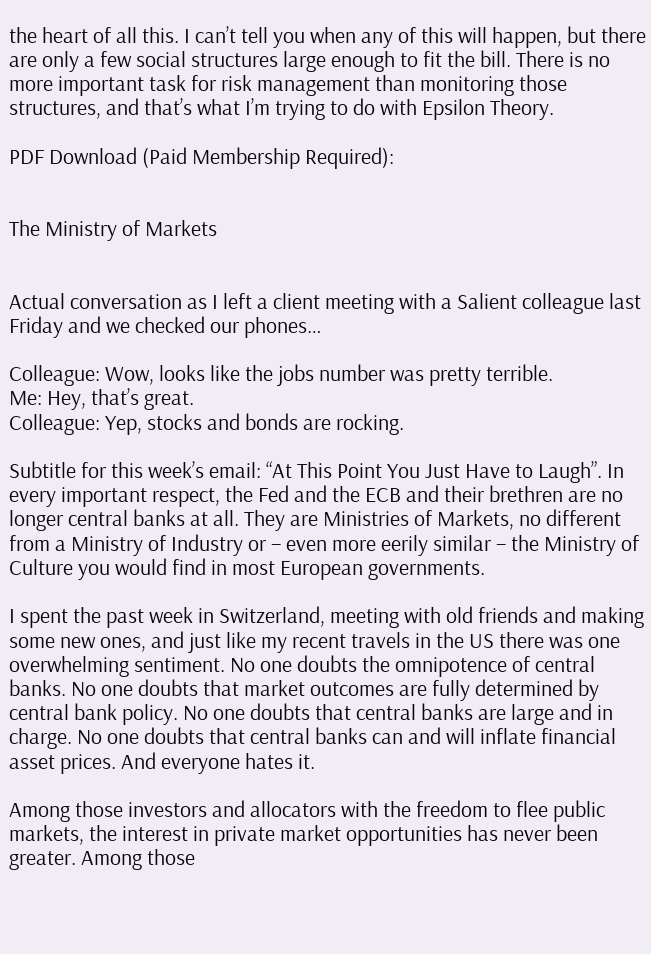the heart of all this. I can’t tell you when any of this will happen, but there are only a few social structures large enough to fit the bill. There is no more important task for risk management than monitoring those structures, and that’s what I’m trying to do with Epsilon Theory.

PDF Download (Paid Membership Required):


The Ministry of Markets


Actual conversation as I left a client meeting with a Salient colleague last Friday and we checked our phones…

Colleague: Wow, looks like the jobs number was pretty terrible.
Me: Hey, that’s great.
Colleague: Yep, stocks and bonds are rocking.

Subtitle for this week’s email: “At This Point You Just Have to Laugh”. In every important respect, the Fed and the ECB and their brethren are no longer central banks at all. They are Ministries of Markets, no different from a Ministry of Industry or – even more eerily similar – the Ministry of Culture you would find in most European governments.

I spent the past week in Switzerland, meeting with old friends and making some new ones, and just like my recent travels in the US there was one overwhelming sentiment. No one doubts the omnipotence of central banks. No one doubts that market outcomes are fully determined by central bank policy. No one doubts that central banks are large and in charge. No one doubts that central banks can and will inflate financial asset prices. And everyone hates it.

Among those investors and allocators with the freedom to flee public markets, the interest in private market opportunities has never been greater. Among those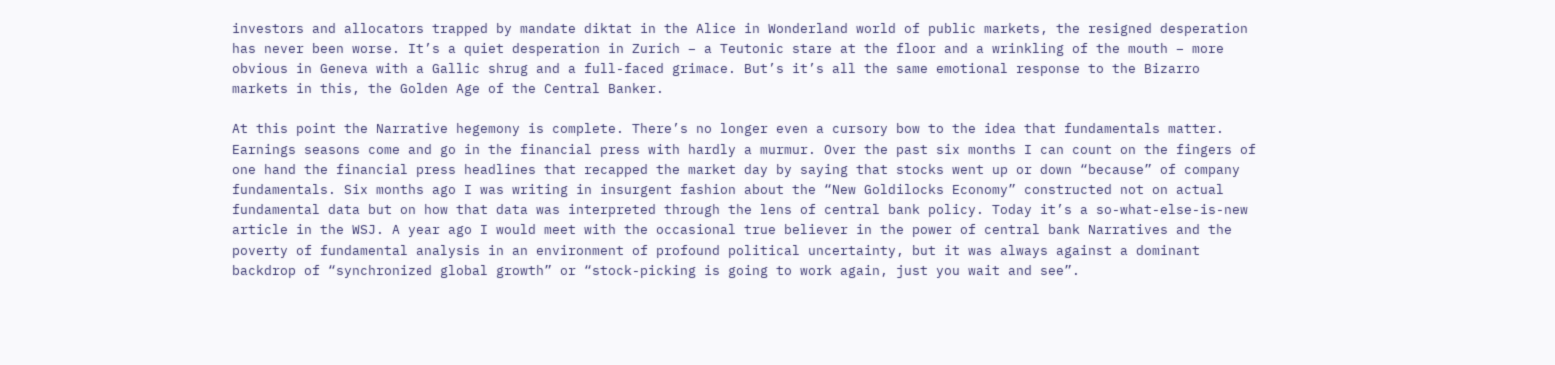investors and allocators trapped by mandate diktat in the Alice in Wonderland world of public markets, the resigned desperation has never been worse. It’s a quiet desperation in Zurich – a Teutonic stare at the floor and a wrinkling of the mouth – more obvious in Geneva with a Gallic shrug and a full-faced grimace. But’s it’s all the same emotional response to the Bizarro markets in this, the Golden Age of the Central Banker.

At this point the Narrative hegemony is complete. There’s no longer even a cursory bow to the idea that fundamentals matter. Earnings seasons come and go in the financial press with hardly a murmur. Over the past six months I can count on the fingers of one hand the financial press headlines that recapped the market day by saying that stocks went up or down “because” of company fundamentals. Six months ago I was writing in insurgent fashion about the “New Goldilocks Economy” constructed not on actual fundamental data but on how that data was interpreted through the lens of central bank policy. Today it’s a so-what-else-is-new article in the WSJ. A year ago I would meet with the occasional true believer in the power of central bank Narratives and the poverty of fundamental analysis in an environment of profound political uncertainty, but it was always against a dominant backdrop of “synchronized global growth” or “stock-picking is going to work again, just you wait and see”.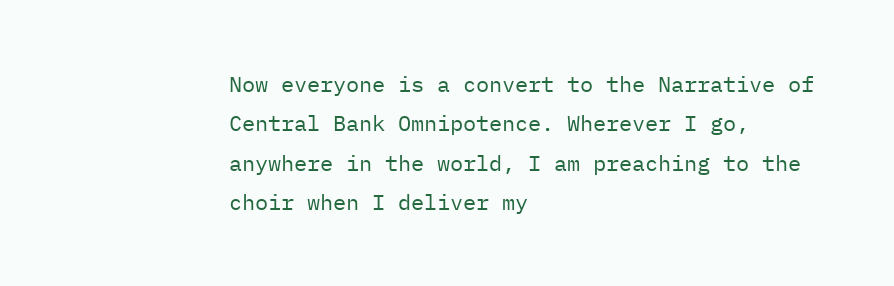Now everyone is a convert to the Narrative of Central Bank Omnipotence. Wherever I go, anywhere in the world, I am preaching to the choir when I deliver my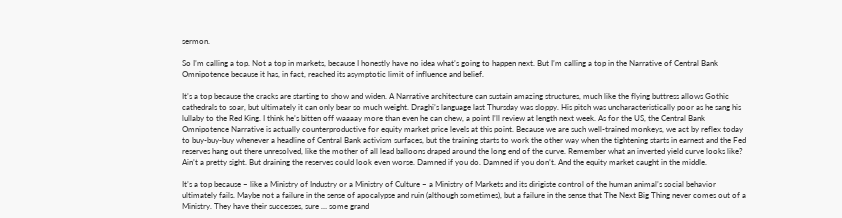sermon.

So I’m calling a top. Not a top in markets, because I honestly have no idea what’s going to happen next. But I’m calling a top in the Narrative of Central Bank Omnipotence because it has, in fact, reached its asymptotic limit of influence and belief.

It’s a top because the cracks are starting to show and widen. A Narrative architecture can sustain amazing structures, much like the flying buttress allows Gothic cathedrals to soar, but ultimately it can only bear so much weight. Draghi’s language last Thursday was sloppy. His pitch was uncharacteristically poor as he sang his lullaby to the Red King. I think he’s bitten off waaaay more than even he can chew, a point I’ll review at length next week. As for the US, the Central Bank Omnipotence Narrative is actually counterproductive for equity market price levels at this point. Because we are such well-trained monkeys, we act by reflex today to buy-buy-buy whenever a headline of Central Bank activism surfaces, but the training starts to work the other way when the tightening starts in earnest and the Fed reserves hang out there unresolved, like the mother of all lead balloons draped around the long end of the curve. Remember what an inverted yield curve looks like? Ain’t a pretty sight. But draining the reserves could look even worse. Damned if you do. Damned if you don’t. And the equity market caught in the middle.

It’s a top because – like a Ministry of Industry or a Ministry of Culture – a Ministry of Markets and its dirigiste control of the human animal’s social behavior ultimately fails. Maybe not a failure in the sense of apocalypse and ruin (although sometimes), but a failure in the sense that The Next Big Thing never comes out of a Ministry. They have their successes, sure … some grand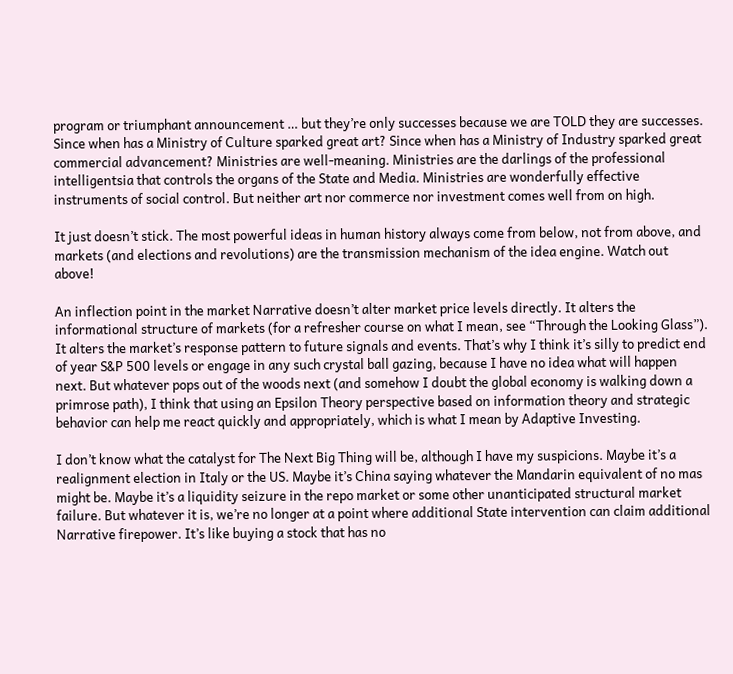program or triumphant announcement … but they’re only successes because we are TOLD they are successes. Since when has a Ministry of Culture sparked great art? Since when has a Ministry of Industry sparked great commercial advancement? Ministries are well-meaning. Ministries are the darlings of the professional intelligentsia that controls the organs of the State and Media. Ministries are wonderfully effective instruments of social control. But neither art nor commerce nor investment comes well from on high.

It just doesn’t stick. The most powerful ideas in human history always come from below, not from above, and markets (and elections and revolutions) are the transmission mechanism of the idea engine. Watch out above!

An inflection point in the market Narrative doesn’t alter market price levels directly. It alters the informational structure of markets (for a refresher course on what I mean, see “Through the Looking Glass”). It alters the market’s response pattern to future signals and events. That’s why I think it’s silly to predict end of year S&P 500 levels or engage in any such crystal ball gazing, because I have no idea what will happen next. But whatever pops out of the woods next (and somehow I doubt the global economy is walking down a primrose path), I think that using an Epsilon Theory perspective based on information theory and strategic behavior can help me react quickly and appropriately, which is what I mean by Adaptive Investing.

I don’t know what the catalyst for The Next Big Thing will be, although I have my suspicions. Maybe it’s a realignment election in Italy or the US. Maybe it’s China saying whatever the Mandarin equivalent of no mas might be. Maybe it’s a liquidity seizure in the repo market or some other unanticipated structural market failure. But whatever it is, we’re no longer at a point where additional State intervention can claim additional Narrative firepower. It’s like buying a stock that has no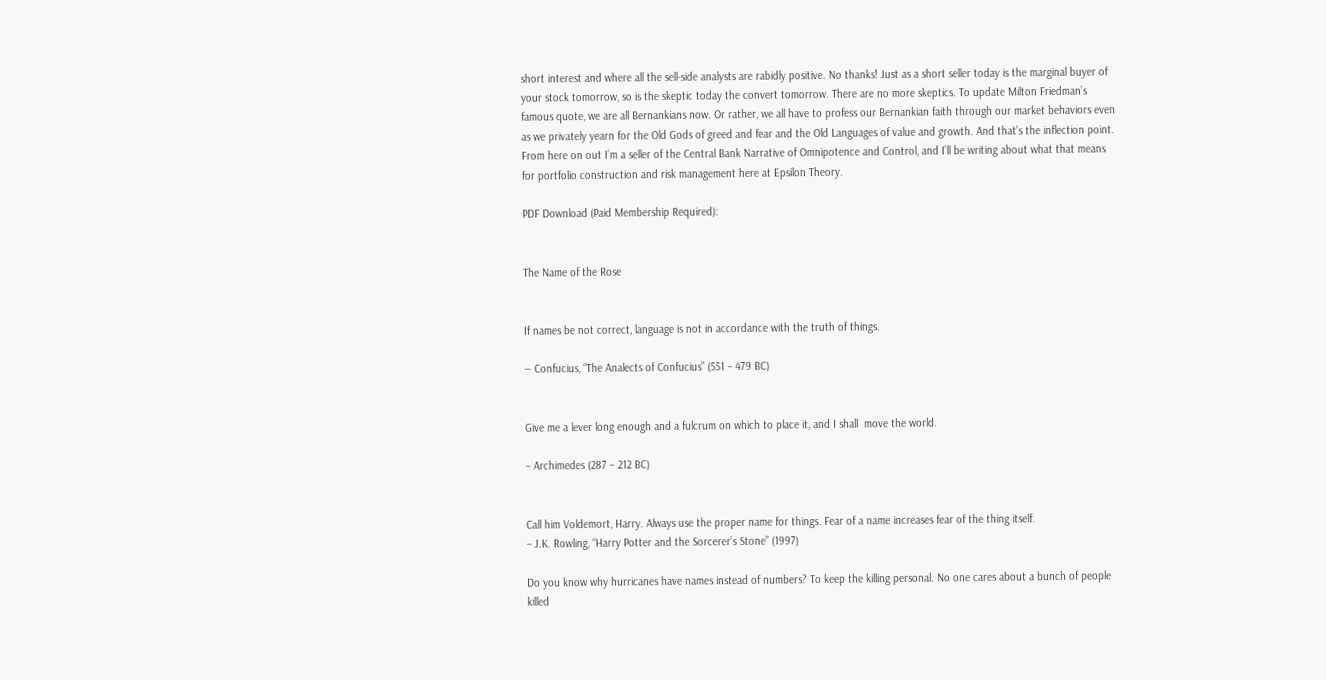short interest and where all the sell-side analysts are rabidly positive. No thanks! Just as a short seller today is the marginal buyer of your stock tomorrow, so is the skeptic today the convert tomorrow. There are no more skeptics. To update Milton Friedman’s famous quote, we are all Bernankians now. Or rather, we all have to profess our Bernankian faith through our market behaviors even as we privately yearn for the Old Gods of greed and fear and the Old Languages of value and growth. And that’s the inflection point. From here on out I’m a seller of the Central Bank Narrative of Omnipotence and Control, and I’ll be writing about what that means for portfolio construction and risk management here at Epsilon Theory.

PDF Download (Paid Membership Required):


The Name of the Rose


If names be not correct, language is not in accordance with the truth of things.

― Confucius, “The Analects of Confucius” (551 – 479 BC)


Give me a lever long enough and a fulcrum on which to place it, and I shall  move the world.

– Archimedes (287 – 212 BC)


Call him Voldemort, Harry. Always use the proper name for things. Fear of a name increases fear of the thing itself.
– J.K. Rowling, “Harry Potter and the Sorcerer’s Stone” (1997)

Do you know why hurricanes have names instead of numbers? To keep the killing personal. No one cares about a bunch of people killed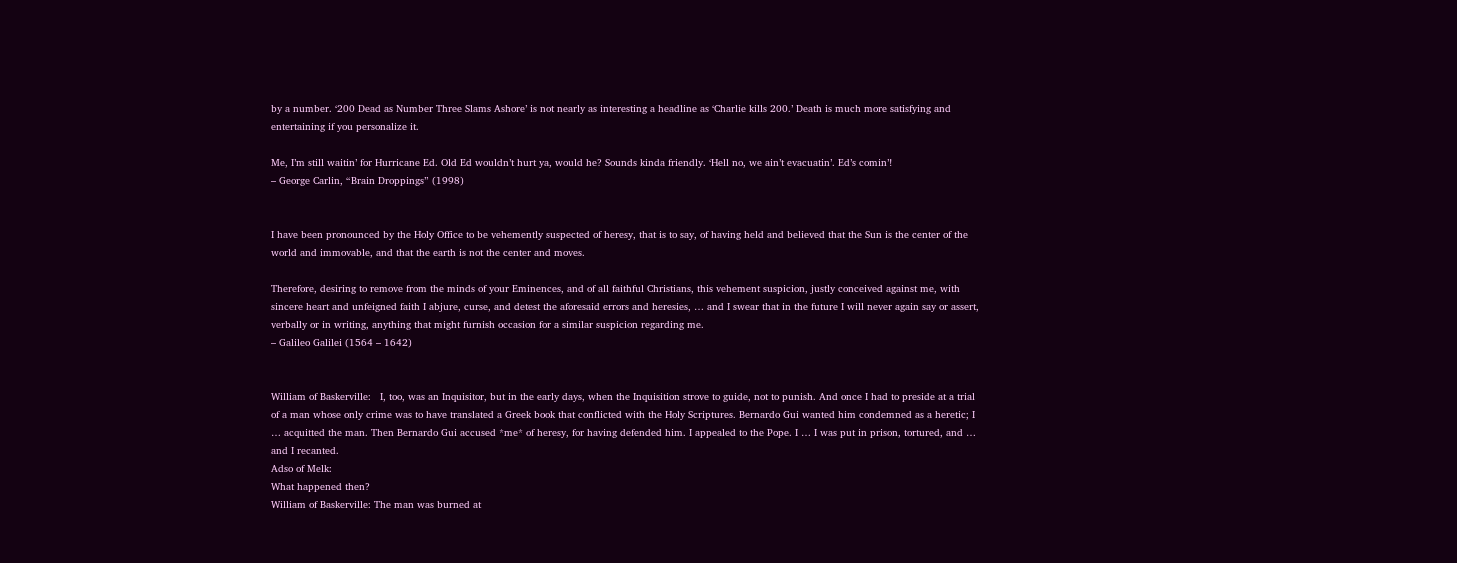by a number. ‘200 Dead as Number Three Slams Ashore’ is not nearly as interesting a headline as ‘Charlie kills 200.’ Death is much more satisfying and entertaining if you personalize it.

Me, I’m still waitin’ for Hurricane Ed. Old Ed wouldn’t hurt ya, would he? Sounds kinda friendly. ‘Hell no, we ain’t evacuatin’. Ed’s comin’!
– George Carlin, “Brain Droppings” (1998)


I have been pronounced by the Holy Office to be vehemently suspected of heresy, that is to say, of having held and believed that the Sun is the center of the world and immovable, and that the earth is not the center and moves.

Therefore, desiring to remove from the minds of your Eminences, and of all faithful Christians, this vehement suspicion, justly conceived against me, with sincere heart and unfeigned faith I abjure, curse, and detest the aforesaid errors and heresies, … and I swear that in the future I will never again say or assert, verbally or in writing, anything that might furnish occasion for a similar suspicion regarding me.
– Galileo Galilei (1564 – 1642)


William of Baskerville:   I, too, was an Inquisitor, but in the early days, when the Inquisition strove to guide, not to punish. And once I had to preside at a trial of a man whose only crime was to have translated a Greek book that conflicted with the Holy Scriptures. Bernardo Gui wanted him condemned as a heretic; I … acquitted the man. Then Bernardo Gui accused *me* of heresy, for having defended him. I appealed to the Pope. I … I was put in prison, tortured, and … and I recanted.
Adso of Melk:
What happened then?
William of Baskerville: The man was burned at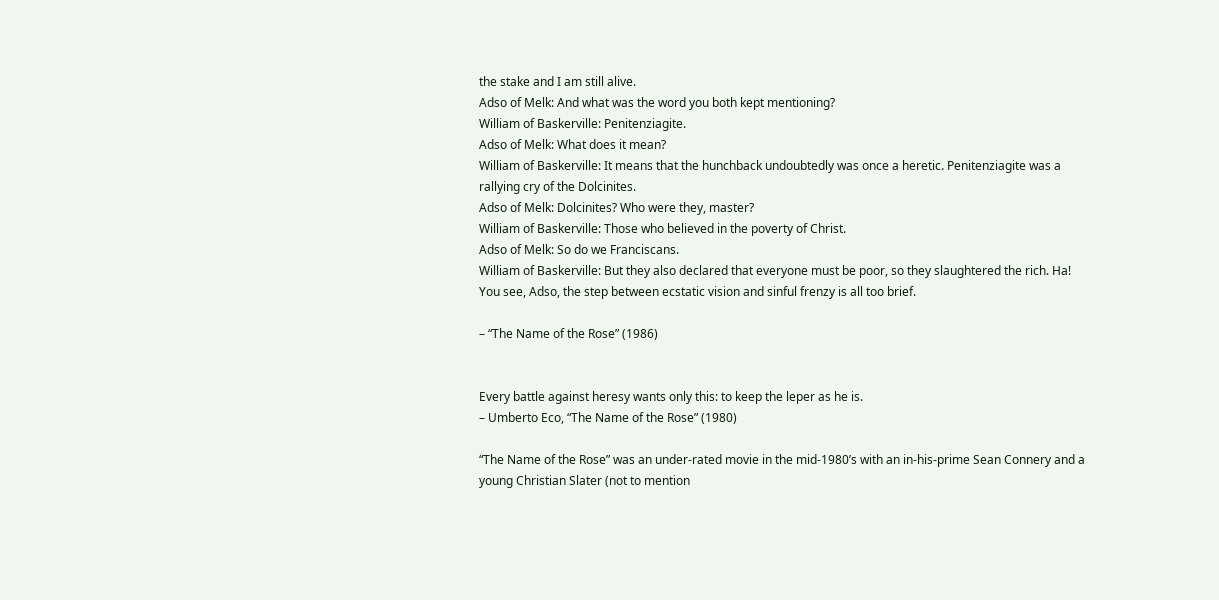the stake and I am still alive.
Adso of Melk: And what was the word you both kept mentioning?
William of Baskerville: Penitenziagite.
Adso of Melk: What does it mean?
William of Baskerville: It means that the hunchback undoubtedly was once a heretic. Penitenziagite was a rallying cry of the Dolcinites.
Adso of Melk: Dolcinites? Who were they, master?
William of Baskerville: Those who believed in the poverty of Christ.
Adso of Melk: So do we Franciscans.
William of Baskerville: But they also declared that everyone must be poor, so they slaughtered the rich. Ha! You see, Adso, the step between ecstatic vision and sinful frenzy is all too brief.

– “The Name of the Rose” (1986)


Every battle against heresy wants only this: to keep the leper as he is.
– Umberto Eco, “The Name of the Rose” (1980)

“The Name of the Rose” was an under-rated movie in the mid-1980’s with an in-his-prime Sean Connery and a young Christian Slater (not to mention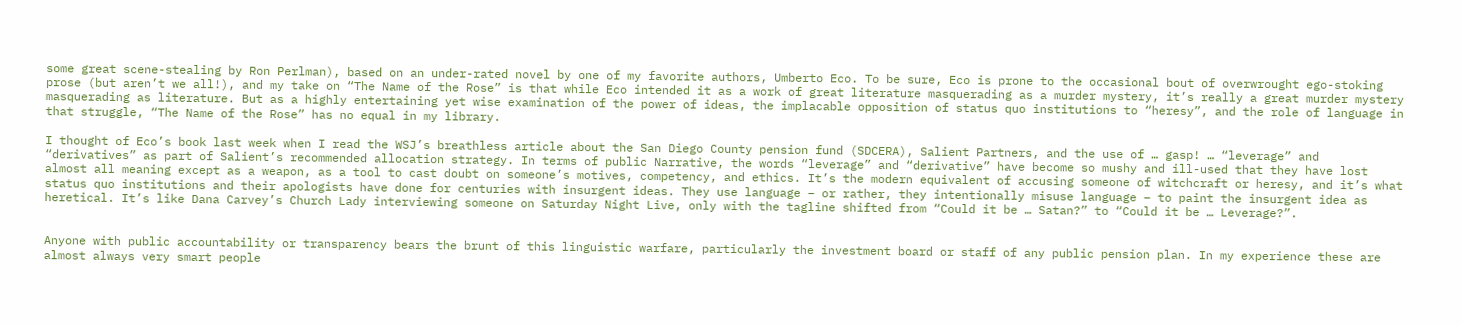some great scene-stealing by Ron Perlman), based on an under-rated novel by one of my favorite authors, Umberto Eco. To be sure, Eco is prone to the occasional bout of overwrought ego-stoking prose (but aren’t we all!), and my take on “The Name of the Rose” is that while Eco intended it as a work of great literature masquerading as a murder mystery, it’s really a great murder mystery masquerading as literature. But as a highly entertaining yet wise examination of the power of ideas, the implacable opposition of status quo institutions to “heresy”, and the role of language in that struggle, “The Name of the Rose” has no equal in my library.

I thought of Eco’s book last week when I read the WSJ’s breathless article about the San Diego County pension fund (SDCERA), Salient Partners, and the use of … gasp! … “leverage” and “derivatives” as part of Salient’s recommended allocation strategy. In terms of public Narrative, the words “leverage” and “derivative” have become so mushy and ill-used that they have lost almost all meaning except as a weapon, as a tool to cast doubt on someone’s motives, competency, and ethics. It’s the modern equivalent of accusing someone of witchcraft or heresy, and it’s what status quo institutions and their apologists have done for centuries with insurgent ideas. They use language – or rather, they intentionally misuse language – to paint the insurgent idea as heretical. It’s like Dana Carvey’s Church Lady interviewing someone on Saturday Night Live, only with the tagline shifted from “Could it be … Satan?” to “Could it be … Leverage?”.


Anyone with public accountability or transparency bears the brunt of this linguistic warfare, particularly the investment board or staff of any public pension plan. In my experience these are almost always very smart people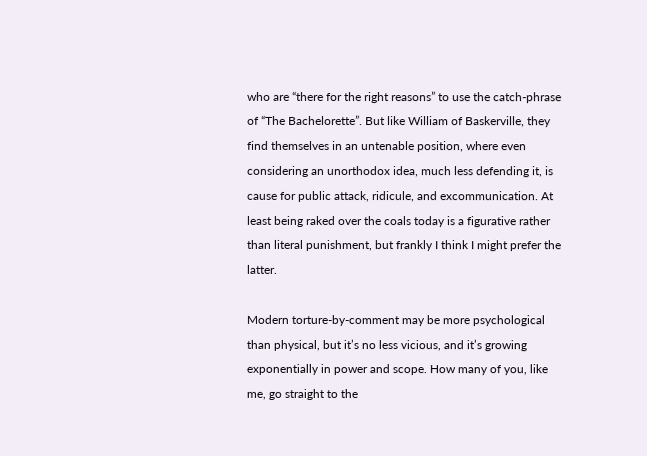who are “there for the right reasons” to use the catch-phrase of “The Bachelorette”. But like William of Baskerville, they find themselves in an untenable position, where even considering an unorthodox idea, much less defending it, is cause for public attack, ridicule, and excommunication. At least being raked over the coals today is a figurative rather than literal punishment, but frankly I think I might prefer the latter.

Modern torture-by-comment may be more psychological than physical, but it’s no less vicious, and it’s growing exponentially in power and scope. How many of you, like me, go straight to the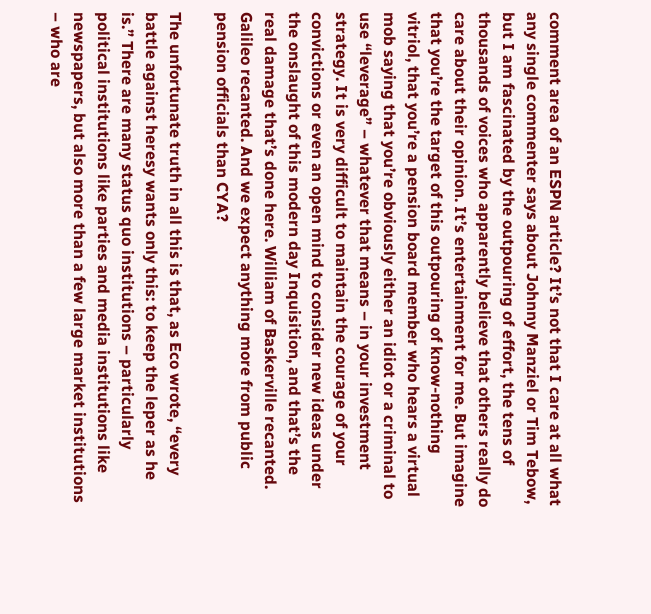comment area of an ESPN article? It’s not that I care at all what any single commenter says about Johnny Manziel or Tim Tebow, but I am fascinated by the outpouring of effort, the tens of thousands of voices who apparently believe that others really do care about their opinion. It’s entertainment for me. But imagine that you’re the target of this outpouring of know-nothing vitriol, that you’re a pension board member who hears a virtual mob saying that you’re obviously either an idiot or a criminal to use “leverage” – whatever that means – in your investment strategy. It is very difficult to maintain the courage of your convictions or even an open mind to consider new ideas under the onslaught of this modern day Inquisition, and that’s the real damage that’s done here. William of Baskerville recanted. Galileo recanted. And we expect anything more from public pension officials than CYA?

The unfortunate truth in all this is that, as Eco wrote, “every battle against heresy wants only this: to keep the leper as he is.” There are many status quo institutions – particularly political institutions like parties and media institutions like newspapers, but also more than a few large market institutions – who are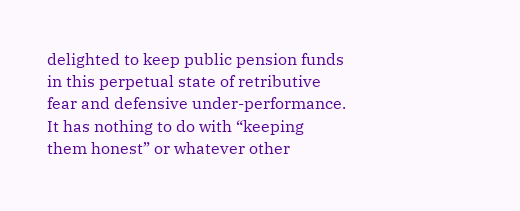delighted to keep public pension funds in this perpetual state of retributive fear and defensive under-performance. It has nothing to do with “keeping them honest” or whatever other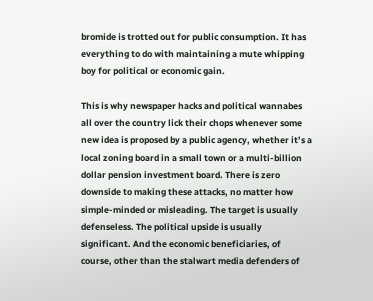bromide is trotted out for public consumption. It has everything to do with maintaining a mute whipping boy for political or economic gain.

This is why newspaper hacks and political wannabes all over the country lick their chops whenever some new idea is proposed by a public agency, whether it’s a local zoning board in a small town or a multi-billion dollar pension investment board. There is zero downside to making these attacks, no matter how simple-minded or misleading. The target is usually defenseless. The political upside is usually significant. And the economic beneficiaries, of course, other than the stalwart media defenders of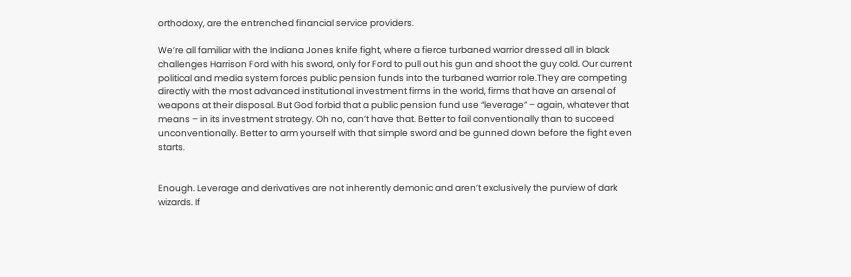orthodoxy, are the entrenched financial service providers.

We’re all familiar with the Indiana Jones knife fight, where a fierce turbaned warrior dressed all in black challenges Harrison Ford with his sword, only for Ford to pull out his gun and shoot the guy cold. Our current political and media system forces public pension funds into the turbaned warrior role.They are competing directly with the most advanced institutional investment firms in the world, firms that have an arsenal of weapons at their disposal. But God forbid that a public pension fund use “leverage” – again, whatever that means – in its investment strategy. Oh no, can’t have that. Better to fail conventionally than to succeed unconventionally. Better to arm yourself with that simple sword and be gunned down before the fight even starts.


Enough. Leverage and derivatives are not inherently demonic and aren’t exclusively the purview of dark wizards. If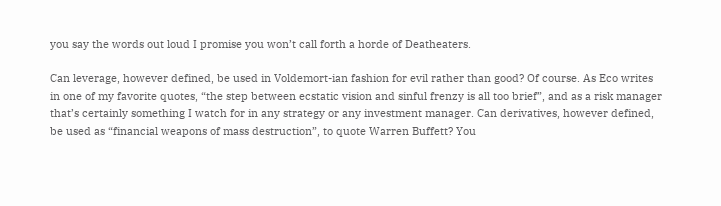you say the words out loud I promise you won’t call forth a horde of Deatheaters.

Can leverage, however defined, be used in Voldemort-ian fashion for evil rather than good? Of course. As Eco writes in one of my favorite quotes, “the step between ecstatic vision and sinful frenzy is all too brief”, and as a risk manager that’s certainly something I watch for in any strategy or any investment manager. Can derivatives, however defined, be used as “financial weapons of mass destruction”, to quote Warren Buffett? You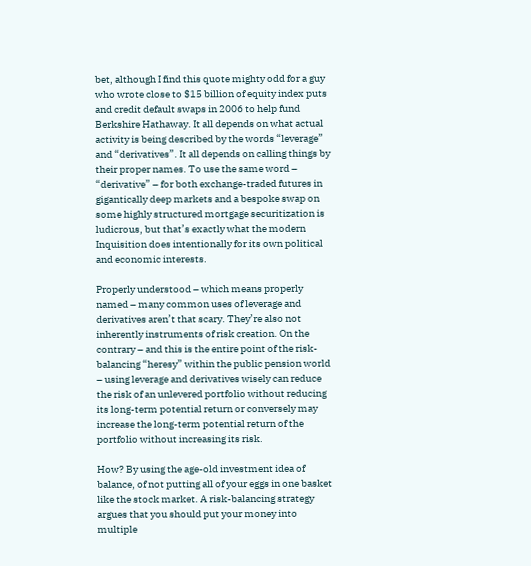bet, although I find this quote mighty odd for a guy who wrote close to $15 billion of equity index puts and credit default swaps in 2006 to help fund Berkshire Hathaway. It all depends on what actual activity is being described by the words “leverage” and “derivatives”. It all depends on calling things by their proper names. To use the same word – “derivative” – for both exchange-traded futures in gigantically deep markets and a bespoke swap on some highly structured mortgage securitization is ludicrous, but that’s exactly what the modern Inquisition does intentionally for its own political and economic interests.

Properly understood – which means properly named – many common uses of leverage and derivatives aren’t that scary. They’re also not inherently instruments of risk creation. On the contrary – and this is the entire point of the risk-balancing “heresy” within the public pension world – using leverage and derivatives wisely can reduce the risk of an unlevered portfolio without reducing its long-term potential return or conversely may increase the long-term potential return of the portfolio without increasing its risk.

How? By using the age-old investment idea of balance, of not putting all of your eggs in one basket like the stock market. A risk-balancing strategy argues that you should put your money into multiple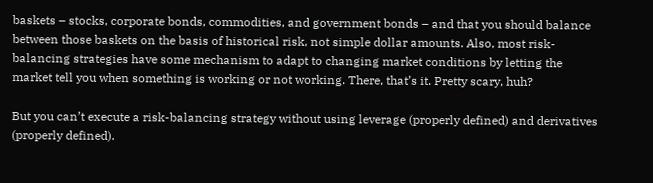baskets – stocks, corporate bonds, commodities, and government bonds – and that you should balance between those baskets on the basis of historical risk, not simple dollar amounts. Also, most risk-balancing strategies have some mechanism to adapt to changing market conditions by letting the market tell you when something is working or not working. There, that’s it. Pretty scary, huh?

But you can’t execute a risk-balancing strategy without using leverage (properly defined) and derivatives (properly defined).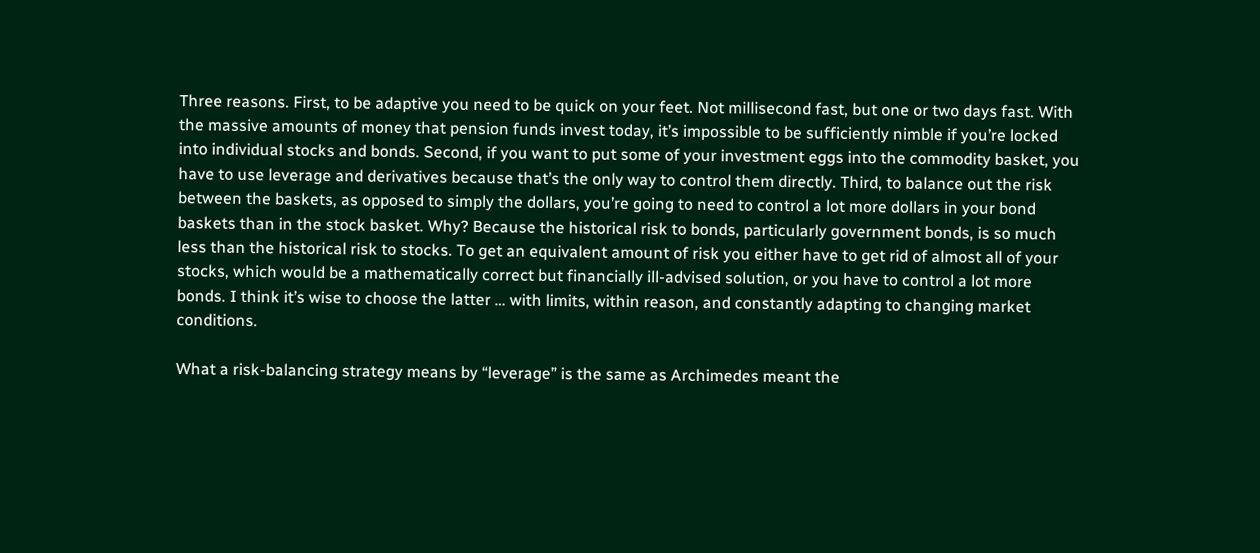Three reasons. First, to be adaptive you need to be quick on your feet. Not millisecond fast, but one or two days fast. With the massive amounts of money that pension funds invest today, it’s impossible to be sufficiently nimble if you’re locked into individual stocks and bonds. Second, if you want to put some of your investment eggs into the commodity basket, you have to use leverage and derivatives because that’s the only way to control them directly. Third, to balance out the risk between the baskets, as opposed to simply the dollars, you’re going to need to control a lot more dollars in your bond baskets than in the stock basket. Why? Because the historical risk to bonds, particularly government bonds, is so much less than the historical risk to stocks. To get an equivalent amount of risk you either have to get rid of almost all of your stocks, which would be a mathematically correct but financially ill-advised solution, or you have to control a lot more bonds. I think it’s wise to choose the latter … with limits, within reason, and constantly adapting to changing market conditions.

What a risk-balancing strategy means by “leverage” is the same as Archimedes meant the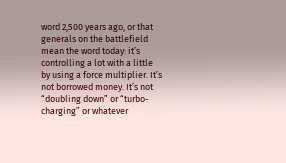word 2,500 years ago, or that generals on the battlefield mean the word today: it’s controlling a lot with a little by using a force multiplier. It’s not borrowed money. It’s not “doubling down” or “turbo-charging” or whatever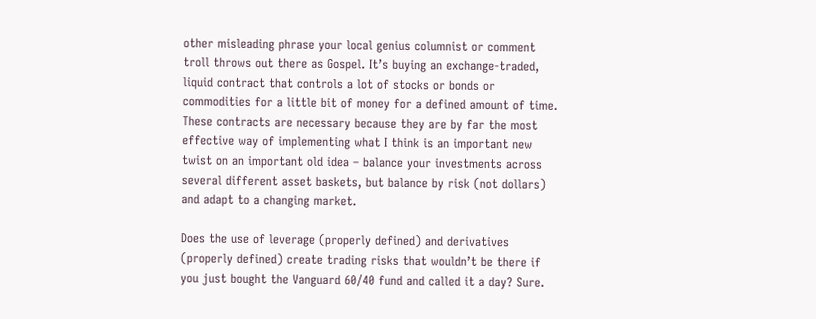other misleading phrase your local genius columnist or comment troll throws out there as Gospel. It’s buying an exchange-traded, liquid contract that controls a lot of stocks or bonds or commodities for a little bit of money for a defined amount of time. These contracts are necessary because they are by far the most effective way of implementing what I think is an important new twist on an important old idea – balance your investments across several different asset baskets, but balance by risk (not dollars) and adapt to a changing market.

Does the use of leverage (properly defined) and derivatives (properly defined) create trading risks that wouldn’t be there if you just bought the Vanguard 60/40 fund and called it a day? Sure.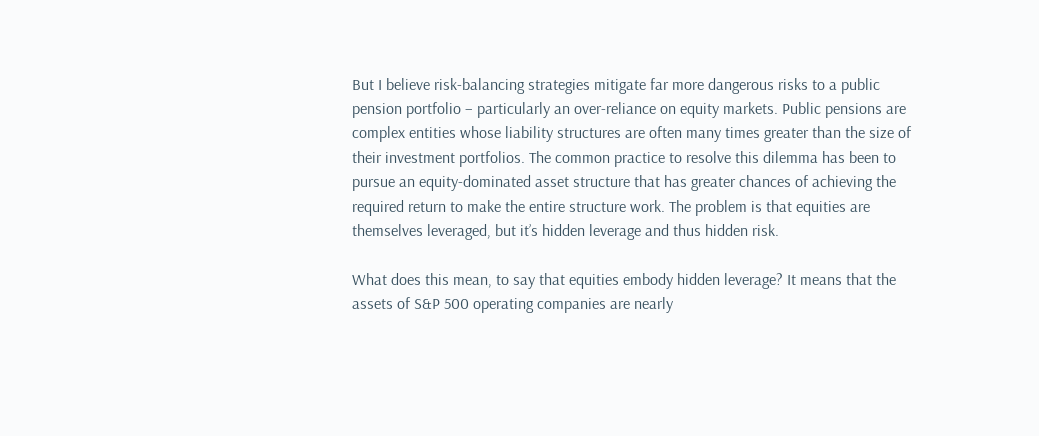But I believe risk-balancing strategies mitigate far more dangerous risks to a public pension portfolio – particularly an over-reliance on equity markets. Public pensions are complex entities whose liability structures are often many times greater than the size of their investment portfolios. The common practice to resolve this dilemma has been to pursue an equity-dominated asset structure that has greater chances of achieving the required return to make the entire structure work. The problem is that equities are themselves leveraged, but it’s hidden leverage and thus hidden risk.

What does this mean, to say that equities embody hidden leverage? It means that the assets of S&P 500 operating companies are nearly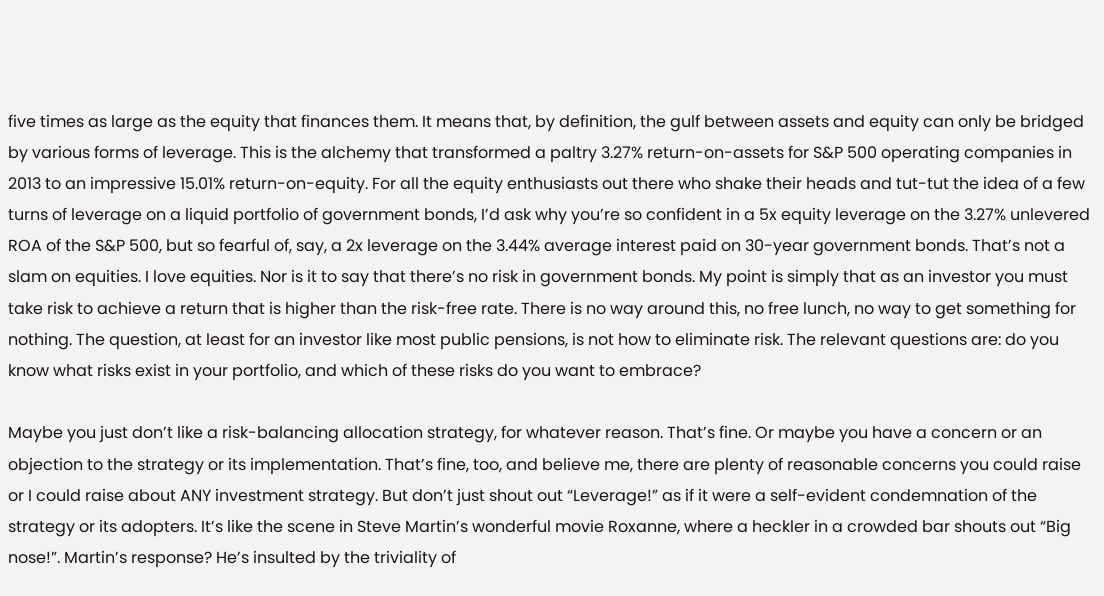five times as large as the equity that finances them. It means that, by definition, the gulf between assets and equity can only be bridged by various forms of leverage. This is the alchemy that transformed a paltry 3.27% return-on-assets for S&P 500 operating companies in 2013 to an impressive 15.01% return-on-equity. For all the equity enthusiasts out there who shake their heads and tut-tut the idea of a few turns of leverage on a liquid portfolio of government bonds, I’d ask why you’re so confident in a 5x equity leverage on the 3.27% unlevered ROA of the S&P 500, but so fearful of, say, a 2x leverage on the 3.44% average interest paid on 30-year government bonds. That’s not a slam on equities. I love equities. Nor is it to say that there’s no risk in government bonds. My point is simply that as an investor you must take risk to achieve a return that is higher than the risk-free rate. There is no way around this, no free lunch, no way to get something for nothing. The question, at least for an investor like most public pensions, is not how to eliminate risk. The relevant questions are: do you know what risks exist in your portfolio, and which of these risks do you want to embrace?

Maybe you just don’t like a risk-balancing allocation strategy, for whatever reason. That’s fine. Or maybe you have a concern or an objection to the strategy or its implementation. That’s fine, too, and believe me, there are plenty of reasonable concerns you could raise or I could raise about ANY investment strategy. But don’t just shout out “Leverage!” as if it were a self-evident condemnation of the strategy or its adopters. It’s like the scene in Steve Martin’s wonderful movie Roxanne, where a heckler in a crowded bar shouts out “Big nose!”. Martin’s response? He’s insulted by the triviality of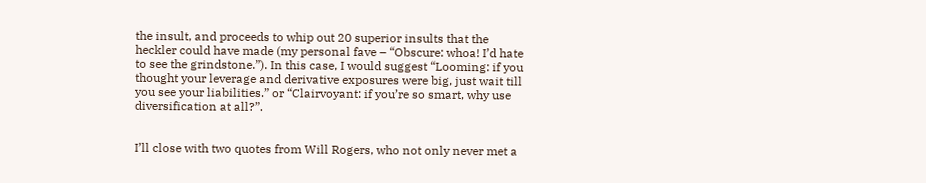the insult, and proceeds to whip out 20 superior insults that the heckler could have made (my personal fave – “Obscure: whoa! I’d hate to see the grindstone.”). In this case, I would suggest “Looming: if you thought your leverage and derivative exposures were big, just wait till you see your liabilities.” or “Clairvoyant: if you’re so smart, why use diversification at all?”.


I’ll close with two quotes from Will Rogers, who not only never met a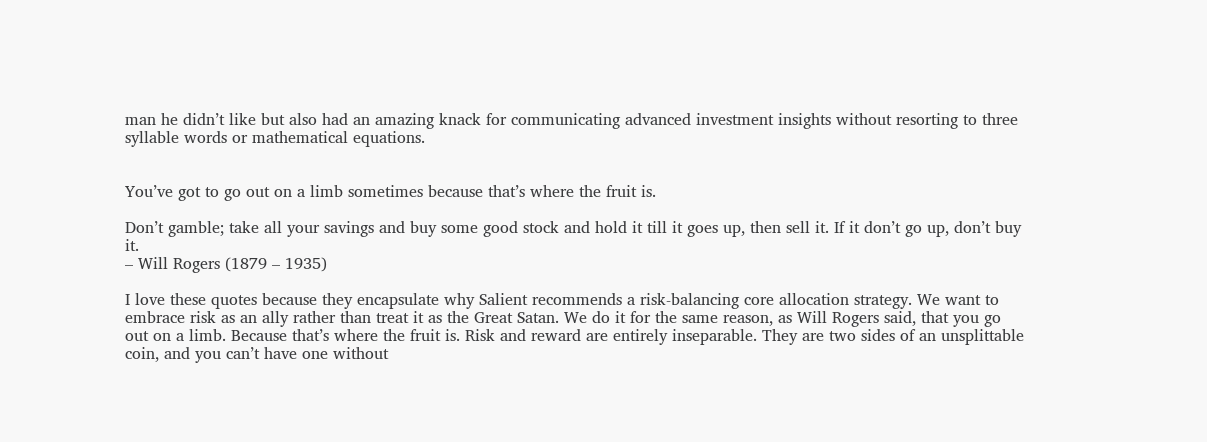man he didn’t like but also had an amazing knack for communicating advanced investment insights without resorting to three syllable words or mathematical equations.


You’ve got to go out on a limb sometimes because that’s where the fruit is.

Don’t gamble; take all your savings and buy some good stock and hold it till it goes up, then sell it. If it don’t go up, don’t buy it.
– Will Rogers (1879 – 1935)

I love these quotes because they encapsulate why Salient recommends a risk-balancing core allocation strategy. We want to embrace risk as an ally rather than treat it as the Great Satan. We do it for the same reason, as Will Rogers said, that you go out on a limb. Because that’s where the fruit is. Risk and reward are entirely inseparable. They are two sides of an unsplittable coin, and you can’t have one without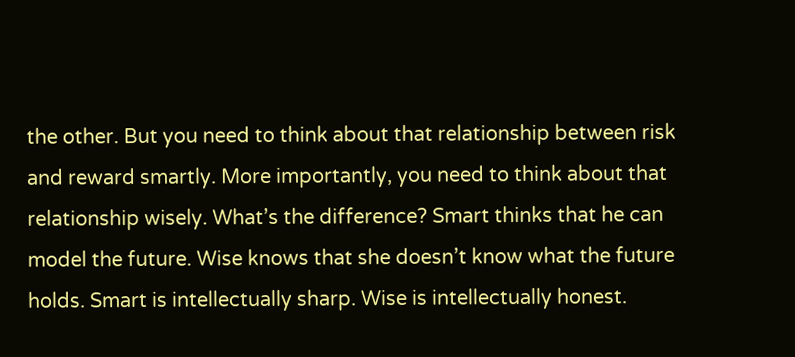the other. But you need to think about that relationship between risk and reward smartly. More importantly, you need to think about that relationship wisely. What’s the difference? Smart thinks that he can model the future. Wise knows that she doesn’t know what the future holds. Smart is intellectually sharp. Wise is intellectually honest.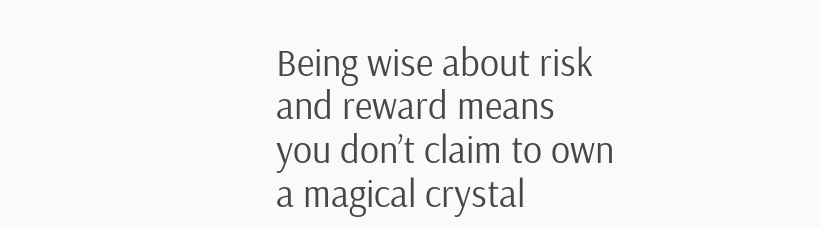Being wise about risk and reward means you don’t claim to own a magical crystal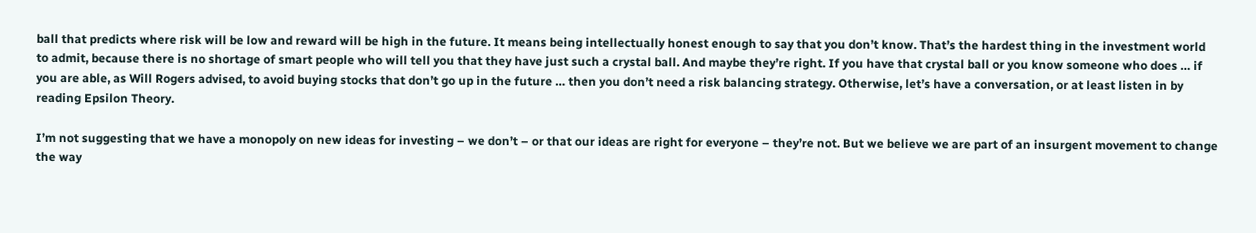ball that predicts where risk will be low and reward will be high in the future. It means being intellectually honest enough to say that you don’t know. That’s the hardest thing in the investment world to admit, because there is no shortage of smart people who will tell you that they have just such a crystal ball. And maybe they’re right. If you have that crystal ball or you know someone who does … if you are able, as Will Rogers advised, to avoid buying stocks that don’t go up in the future … then you don’t need a risk balancing strategy. Otherwise, let’s have a conversation, or at least listen in by reading Epsilon Theory.

I’m not suggesting that we have a monopoly on new ideas for investing – we don’t – or that our ideas are right for everyone – they’re not. But we believe we are part of an insurgent movement to change the way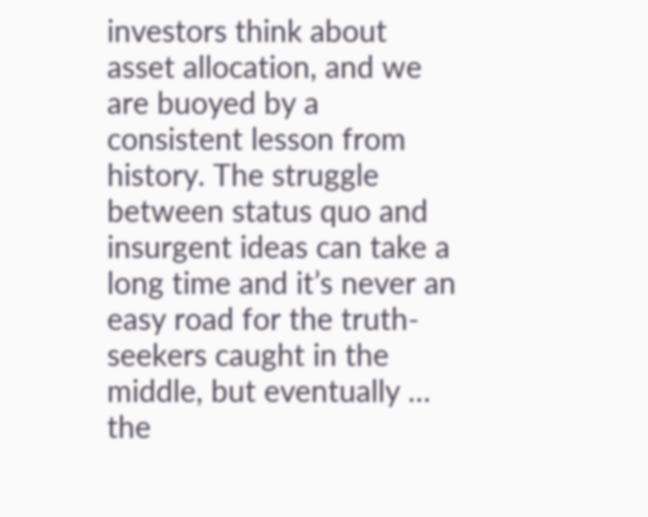investors think about asset allocation, and we are buoyed by a consistent lesson from history. The struggle between status quo and insurgent ideas can take a long time and it’s never an easy road for the truth-seekers caught in the middle, but eventually … the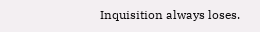Inquisition always loses.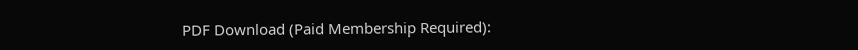PDF Download (Paid Membership Required):